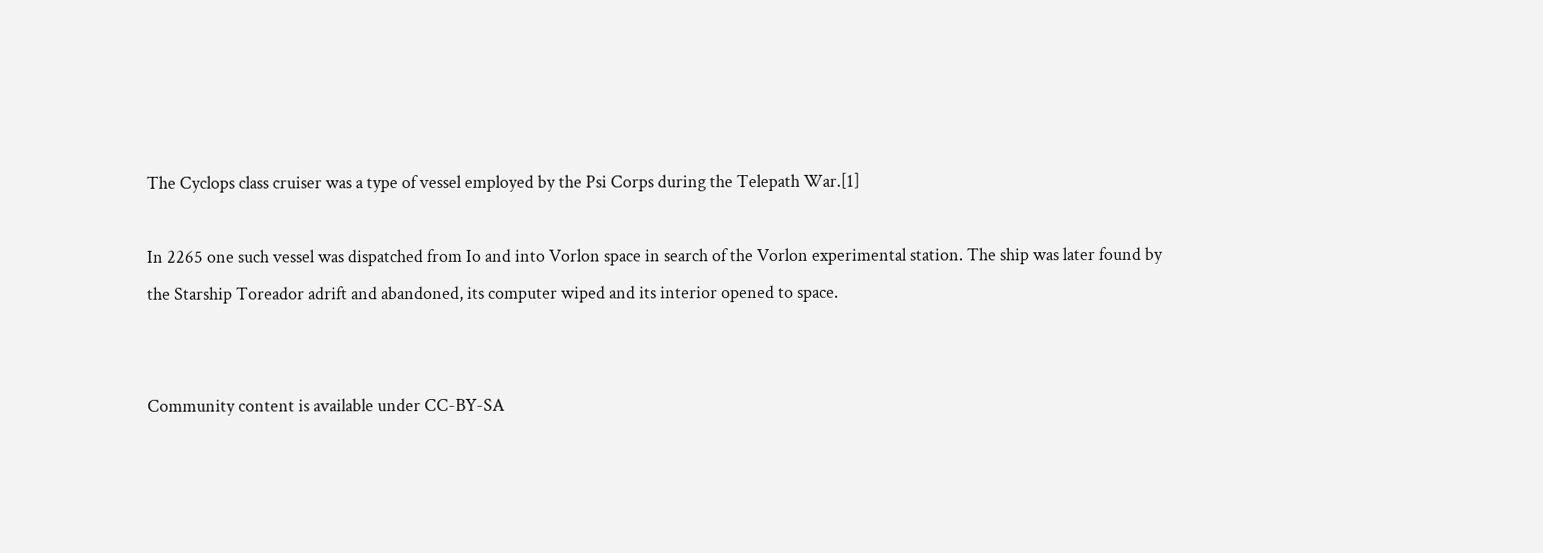The Cyclops class cruiser was a type of vessel employed by the Psi Corps during the Telepath War.[1]

In 2265 one such vessel was dispatched from Io and into Vorlon space in search of the Vorlon experimental station. The ship was later found by the Starship Toreador adrift and abandoned, its computer wiped and its interior opened to space.


Community content is available under CC-BY-SA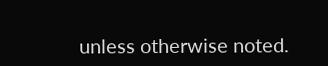unless otherwise noted.